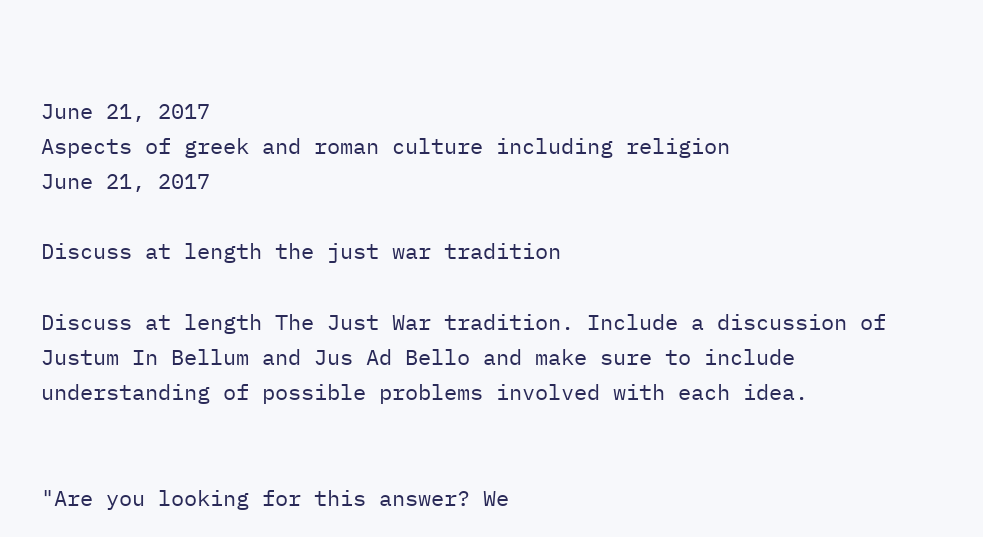June 21, 2017
Aspects of greek and roman culture including religion
June 21, 2017

Discuss at length the just war tradition

Discuss at length The Just War tradition. Include a discussion of Justum In Bellum and Jus Ad Bello and make sure to include understanding of possible problems involved with each idea.


"Are you looking for this answer? We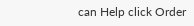can Help click Order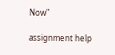Now"

assignment help